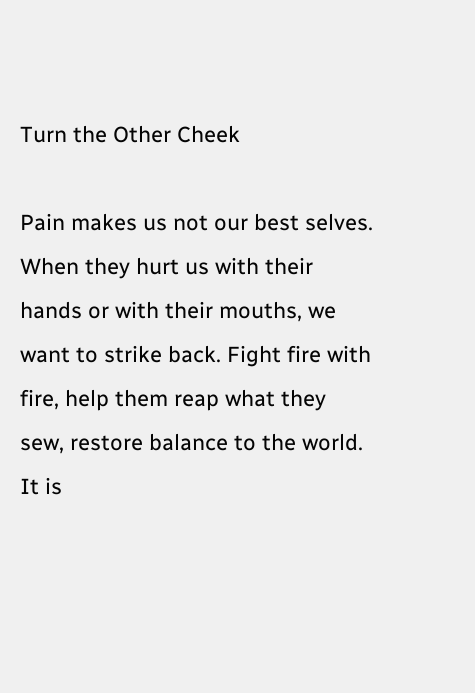Turn the Other Cheek

Pain makes us not our best selves. When they hurt us with their hands or with their mouths, we want to strike back. Fight fire with fire, help them reap what they sew, restore balance to the world. It is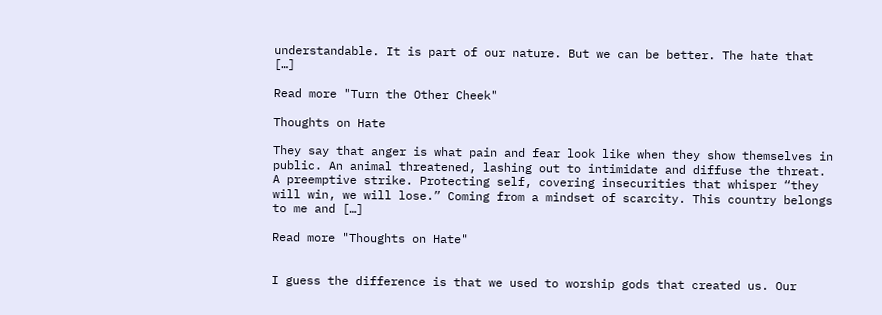understandable. It is part of our nature. But we can be better. The hate that […]

Read more "Turn the Other Cheek"

Thoughts on Hate

They say that anger is what pain and fear look like when they show themselves in public. An animal threatened, lashing out to intimidate and diffuse the threat. A preemptive strike. Protecting self, covering insecurities that whisper “they will win, we will lose.” Coming from a mindset of scarcity. This country belongs to me and […]

Read more "Thoughts on Hate"


I guess the difference is that we used to worship gods that created us. Our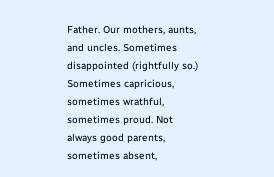Father. Our mothers, aunts, and uncles. Sometimes disappointed (rightfully so.) Sometimes capricious, sometimes wrathful, sometimes proud. Not always good parents, sometimes absent,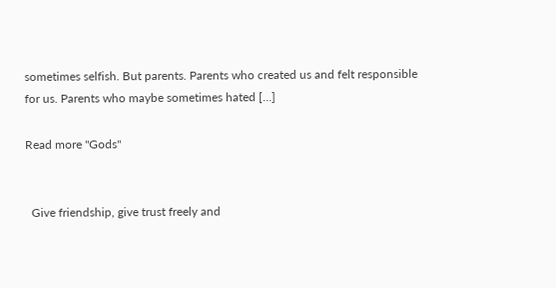sometimes selfish. But parents. Parents who created us and felt responsible for us. Parents who maybe sometimes hated […]

Read more "Gods"


  Give friendship, give trust freely and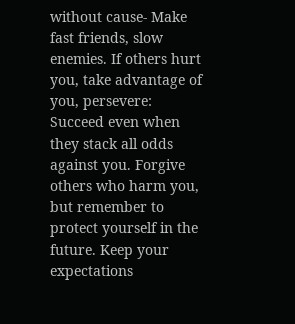without cause- Make fast friends, slow enemies. If others hurt you, take advantage of you, persevere: Succeed even when they stack all odds against you. Forgive others who harm you, but remember to protect yourself in the future. Keep your expectations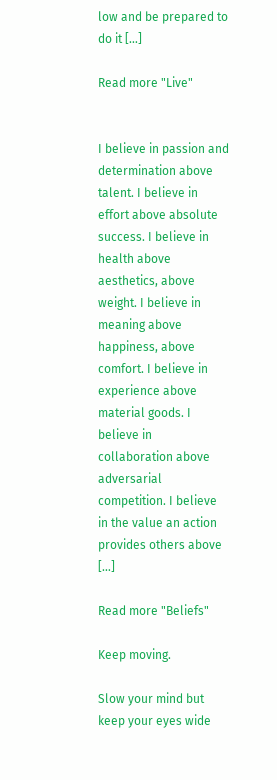low and be prepared to do it […]

Read more "Live"


I believe in passion and determination above talent. I believe in effort above absolute success. I believe in health above aesthetics, above weight. I believe in meaning above happiness, above comfort. I believe in experience above material goods. I believe in collaboration above adversarial competition. I believe in the value an action provides others above […]

Read more "Beliefs"

Keep moving.

Slow your mind but keep your eyes wide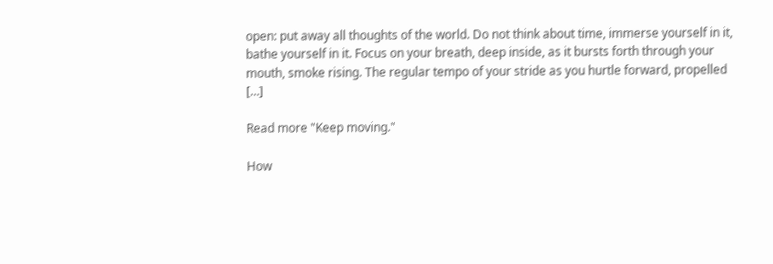open: put away all thoughts of the world. Do not think about time, immerse yourself in it, bathe yourself in it. Focus on your breath, deep inside, as it bursts forth through your mouth, smoke rising. The regular tempo of your stride as you hurtle forward, propelled […]

Read more "Keep moving."

How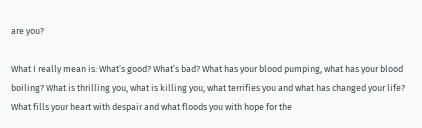are you?

What I really mean is: What’s good? What’s bad? What has your blood pumping, what has your blood boiling? What is thrilling you, what is killing you, what terrifies you and what has changed your life? What fills your heart with despair and what floods you with hope for the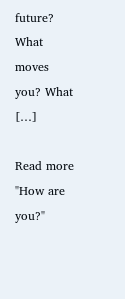future? What moves you? What […]

Read more "How are you?"